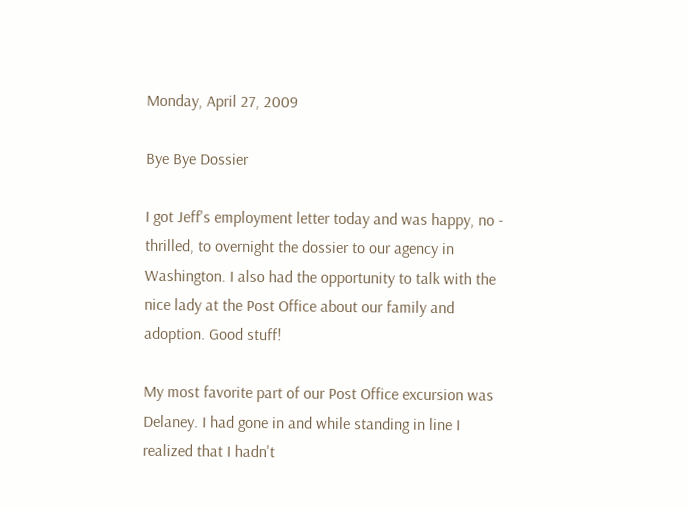Monday, April 27, 2009

Bye Bye Dossier

I got Jeff's employment letter today and was happy, no - thrilled, to overnight the dossier to our agency in Washington. I also had the opportunity to talk with the nice lady at the Post Office about our family and adoption. Good stuff!

My most favorite part of our Post Office excursion was Delaney. I had gone in and while standing in line I realized that I hadn't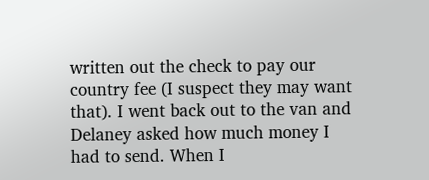written out the check to pay our country fee (I suspect they may want that). I went back out to the van and Delaney asked how much money I had to send. When I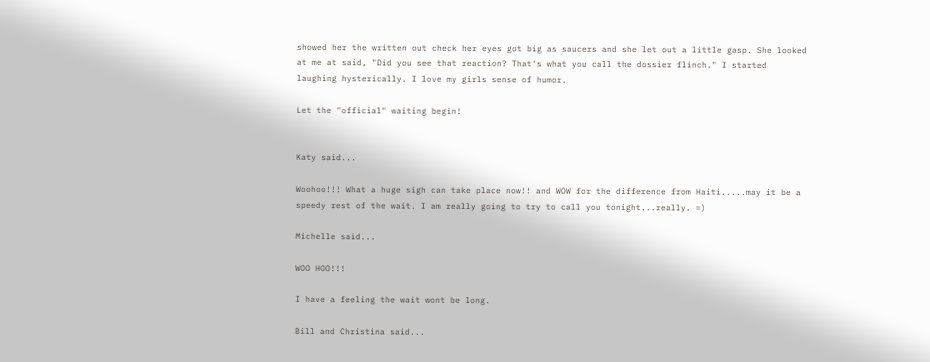showed her the written out check her eyes got big as saucers and she let out a little gasp. She looked at me at said, "Did you see that reaction? That's what you call the dossier flinch." I started laughing hysterically. I love my girls sense of humor.

Let the "official" waiting begin!


Katy said...

Woohoo!!! What a huge sigh can take place now!! and WOW for the difference from Haiti.....may it be a speedy rest of the wait. I am really going to try to call you tonight...really. =)

Michelle said...

WOO HOO!!!

I have a feeling the wait wont be long.

Bill and Christina said...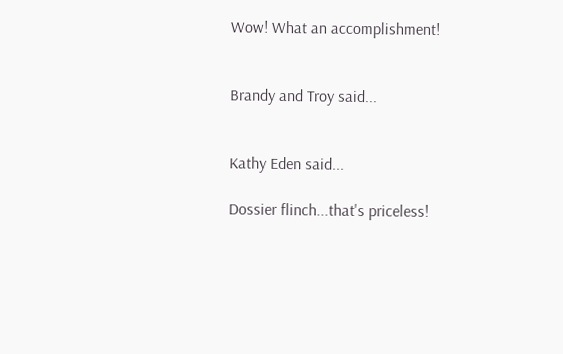Wow! What an accomplishment!


Brandy and Troy said...


Kathy Eden said...

Dossier flinch...that's priceless!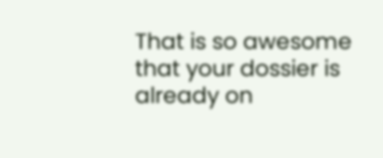That is so awesome that your dossier is already on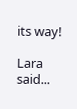its way!

Lara said...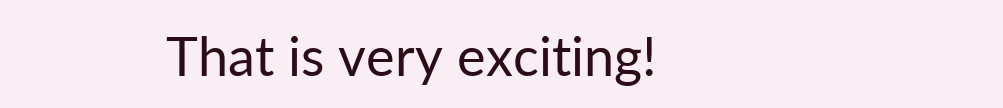That is very exciting!